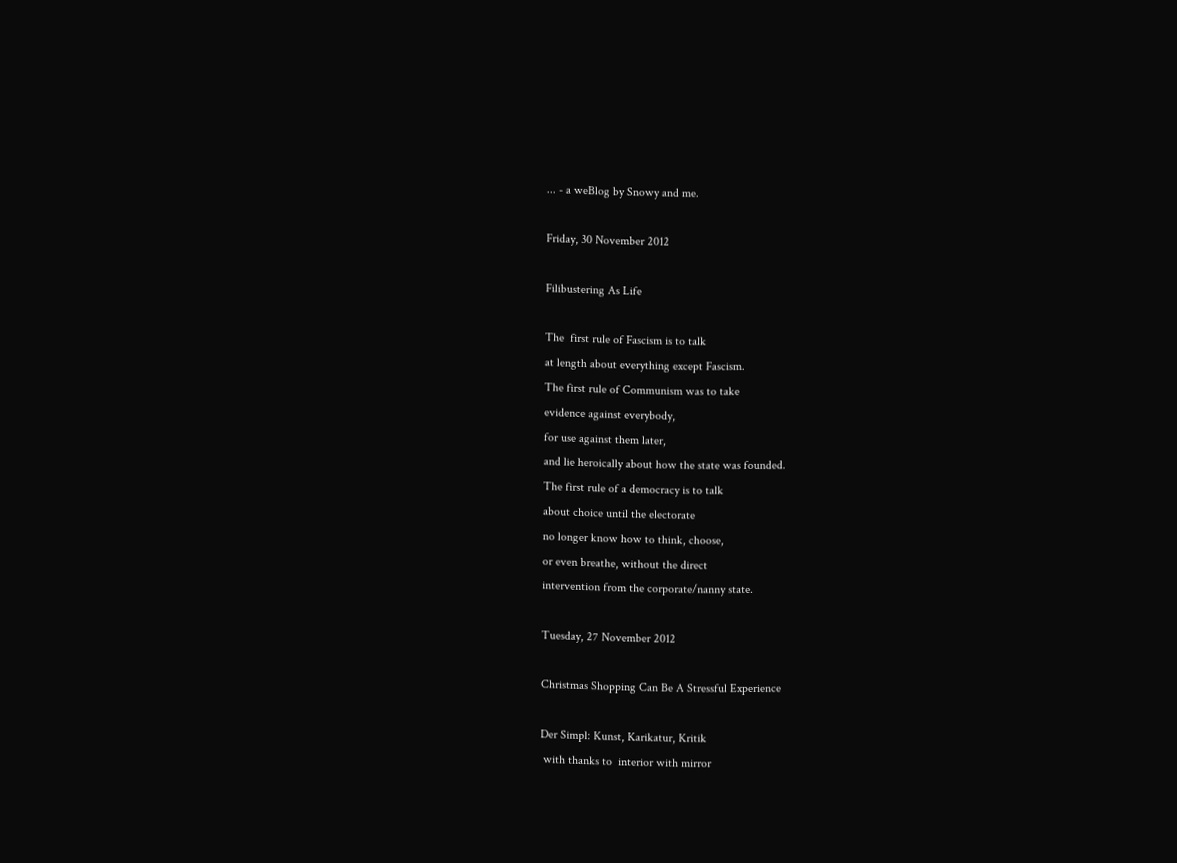... - a weBlog by Snowy and me.

Friday, 30 November 2012

Filibustering As Life

The  first rule of Fascism is to talk
at length about everything except Fascism.
The first rule of Communism was to take
evidence against everybody,
for use against them later,
and lie heroically about how the state was founded.
The first rule of a democracy is to talk
about choice until the electorate
no longer know how to think, choose,
or even breathe, without the direct
intervention from the corporate/nanny state.

Tuesday, 27 November 2012

Christmas Shopping Can Be A Stressful Experience

Der Simpl: Kunst, Karikatur, Kritik
 with thanks to  interior with mirror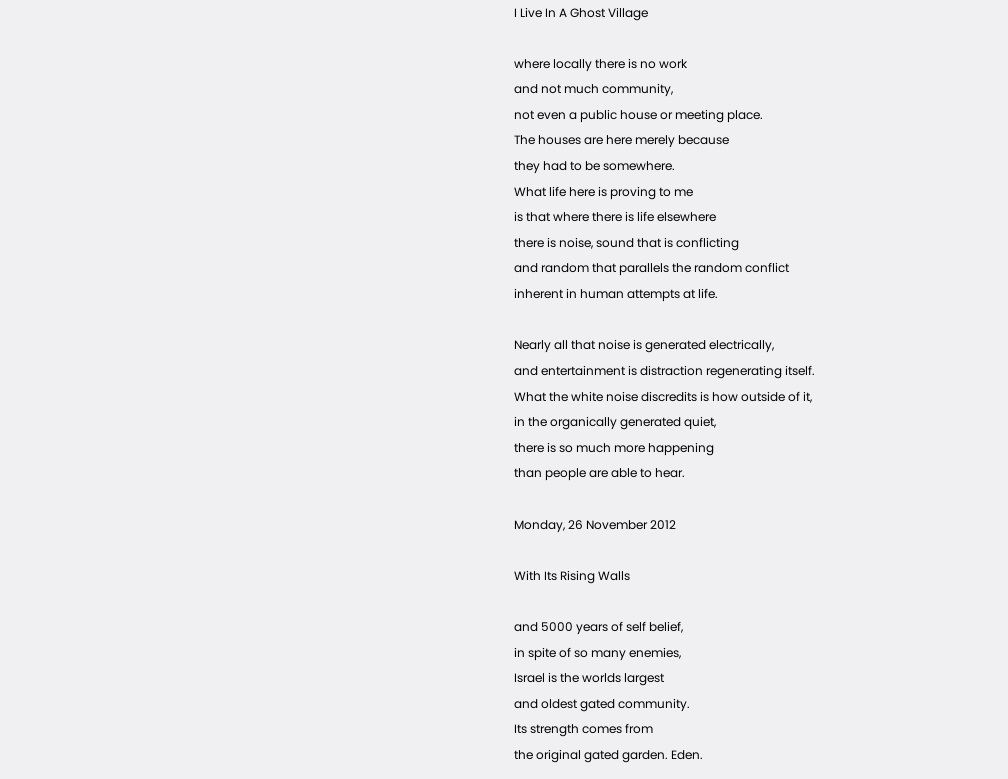I Live In A Ghost Village

where locally there is no work
and not much community,
not even a public house or meeting place.
The houses are here merely because
they had to be somewhere.
What life here is proving to me
is that where there is life elsewhere
there is noise, sound that is conflicting
and random that parallels the random conflict
inherent in human attempts at life.

Nearly all that noise is generated electrically,
and entertainment is distraction regenerating itself.
What the white noise discredits is how outside of it,
in the organically generated quiet,
there is so much more happening
than people are able to hear.

Monday, 26 November 2012

With Its Rising Walls

and 5000 years of self belief,
in spite of so many enemies,
Israel is the worlds largest
and oldest gated community.
Its strength comes from
the original gated garden. Eden.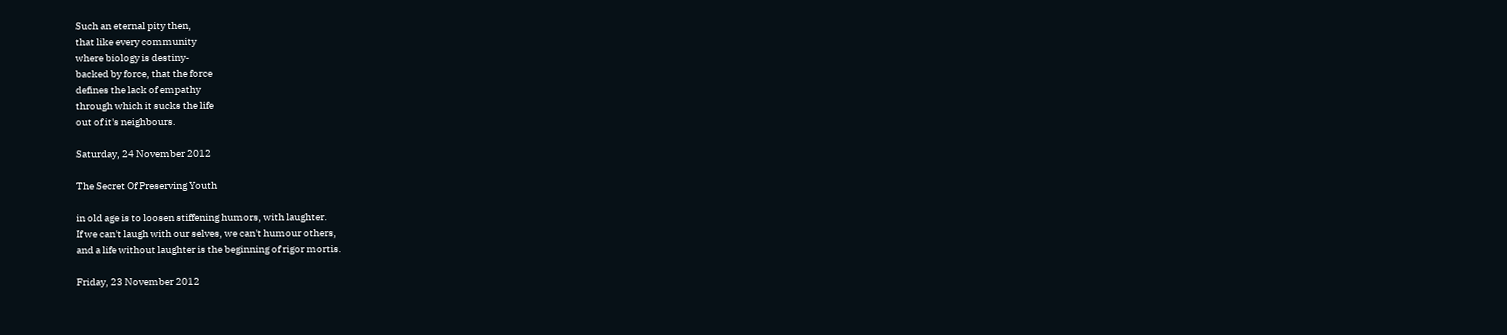Such an eternal pity then,
that like every community
where biology is destiny-
backed by force, that the force
defines the lack of empathy
through which it sucks the life
out of it's neighbours.

Saturday, 24 November 2012

The Secret Of Preserving Youth

in old age is to loosen stiffening humors, with laughter.
If we can't laugh with our selves, we can't humour others,
and a life without laughter is the beginning of rigor mortis.

Friday, 23 November 2012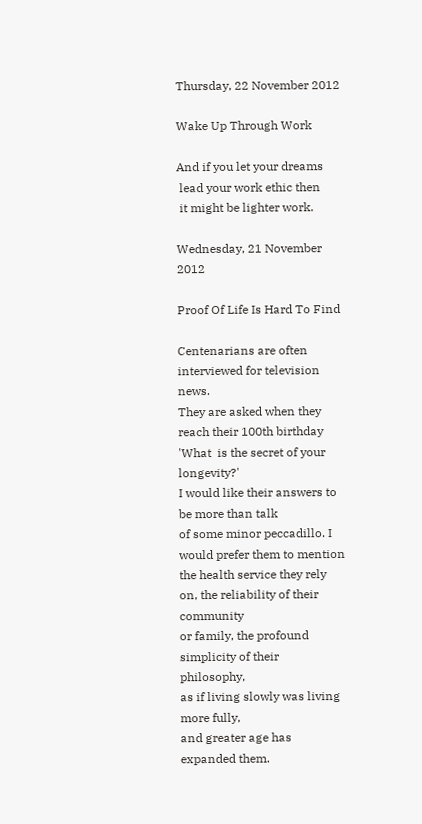Thursday, 22 November 2012

Wake Up Through Work

And if you let your dreams
 lead your work ethic then
 it might be lighter work.

Wednesday, 21 November 2012

Proof Of Life Is Hard To Find

Centenarians are often interviewed for television news.
They are asked when they reach their 100th birthday
'What  is the secret of your longevity?'
I would like their answers to be more than talk
of some minor peccadillo. I would prefer them to mention
the health service they rely on, the reliability of their community
or family, the profound simplicity of their philosophy,
as if living slowly was living more fully,
and greater age has expanded them.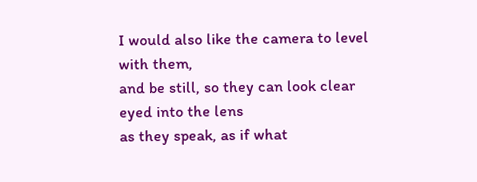I would also like the camera to level with them,
and be still, so they can look clear eyed into the lens
as they speak, as if what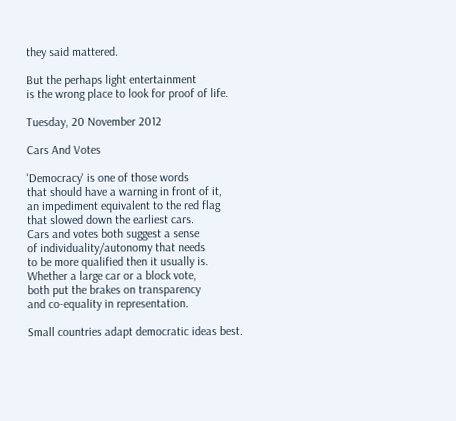they said mattered.

But the perhaps light entertainment
is the wrong place to look for proof of life.

Tuesday, 20 November 2012

Cars And Votes

'Democracy' is one of those words
that should have a warning in front of it,
an impediment equivalent to the red flag
that slowed down the earliest cars.
Cars and votes both suggest a sense
of individuality/autonomy that needs
to be more qualified then it usually is.
Whether a large car or a block vote,
both put the brakes on transparency
and co-equality in representation.

Small countries adapt democratic ideas best.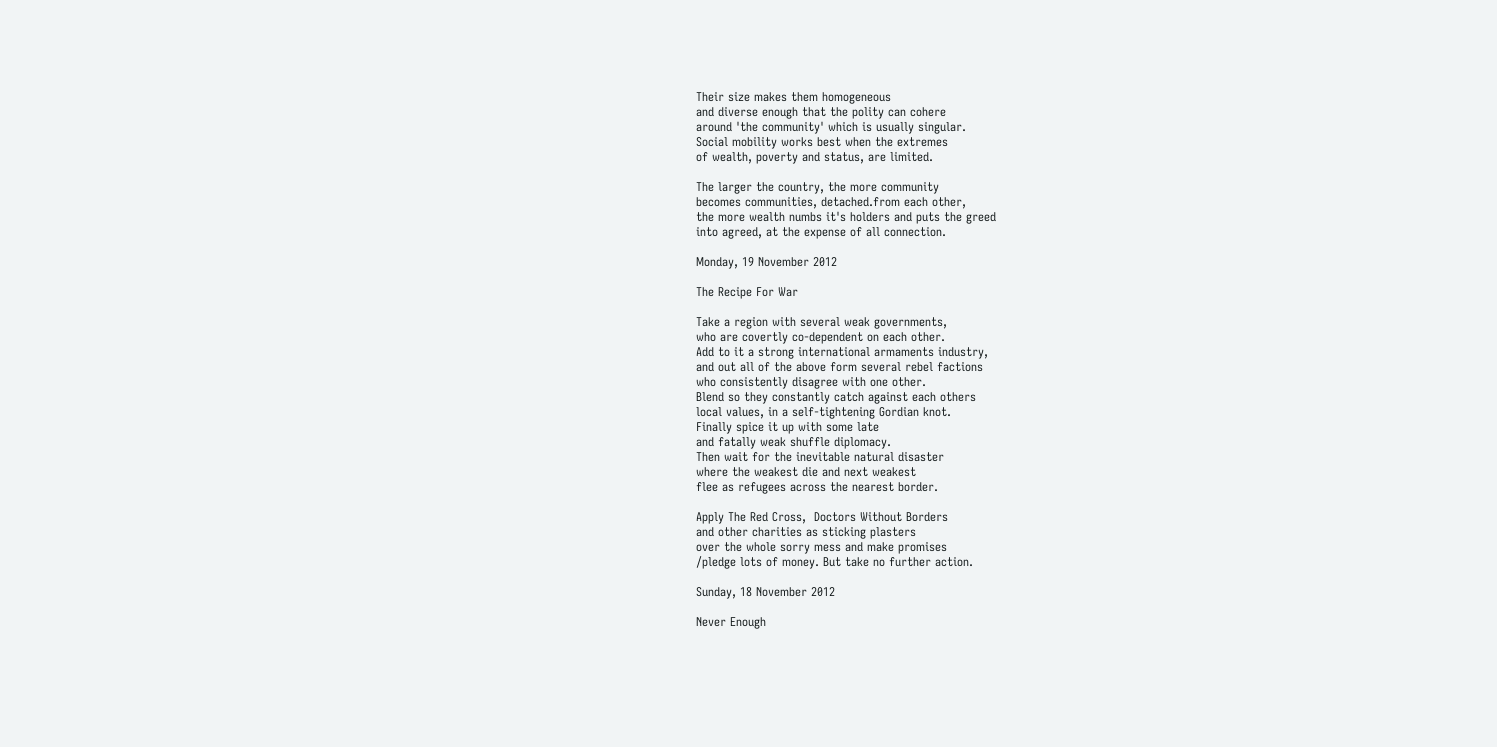Their size makes them homogeneous
and diverse enough that the polity can cohere
around 'the community' which is usually singular.
Social mobility works best when the extremes
of wealth, poverty and status, are limited.

The larger the country, the more community
becomes communities, detached.from each other,
the more wealth numbs it's holders and puts the greed
into agreed, at the expense of all connection.

Monday, 19 November 2012

The Recipe For War

Take a region with several weak governments,
who are covertly co-dependent on each other.
Add to it a strong international armaments industry,
and out all of the above form several rebel factions
who consistently disagree with one other.
Blend so they constantly catch against each others
local values, in a self-tightening Gordian knot.
Finally spice it up with some late
and fatally weak shuffle diplomacy.
Then wait for the inevitable natural disaster
where the weakest die and next weakest
flee as refugees across the nearest border.

Apply The Red Cross,  Doctors Without Borders
and other charities as sticking plasters
over the whole sorry mess and make promises
/pledge lots of money. But take no further action.

Sunday, 18 November 2012

Never Enough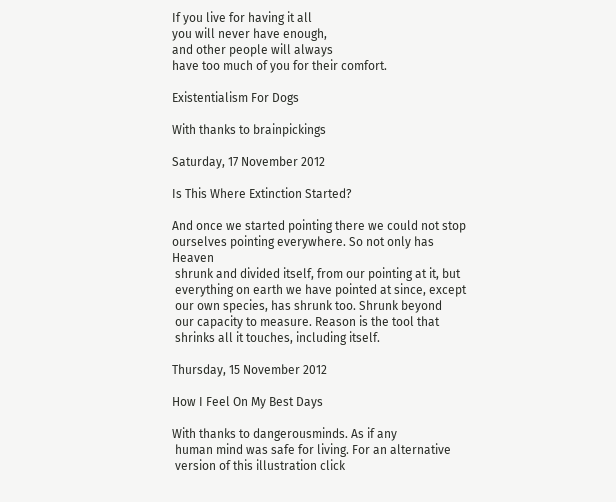If you live for having it all
you will never have enough,
and other people will always
have too much of you for their comfort.

Existentialism For Dogs

With thanks to brainpickings

Saturday, 17 November 2012

Is This Where Extinction Started?

And once we started pointing there we could not stop
ourselves pointing everywhere. So not only has Heaven
 shrunk and divided itself, from our pointing at it, but
 everything on earth we have pointed at since, except
 our own species, has shrunk too. Shrunk beyond
 our capacity to measure. Reason is the tool that
 shrinks all it touches, including itself.

Thursday, 15 November 2012

How I Feel On My Best Days

With thanks to dangerousminds. As if any
 human mind was safe for living. For an alternative
 version of this illustration click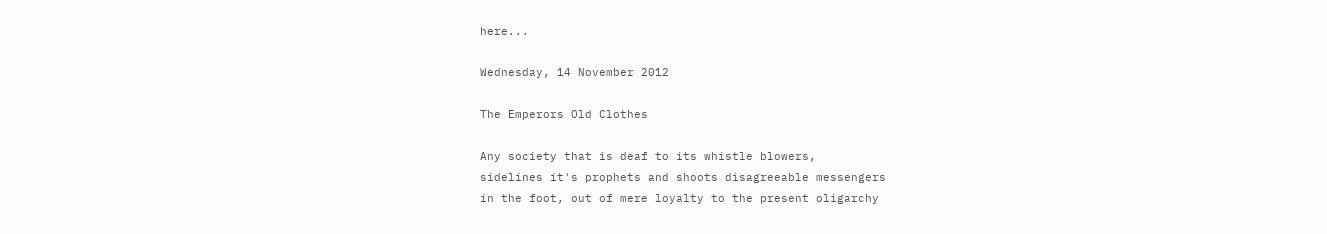here...

Wednesday, 14 November 2012

The Emperors Old Clothes

Any society that is deaf to its whistle blowers,
sidelines it's prophets and shoots disagreeable messengers
in the foot, out of mere loyalty to the present oligarchy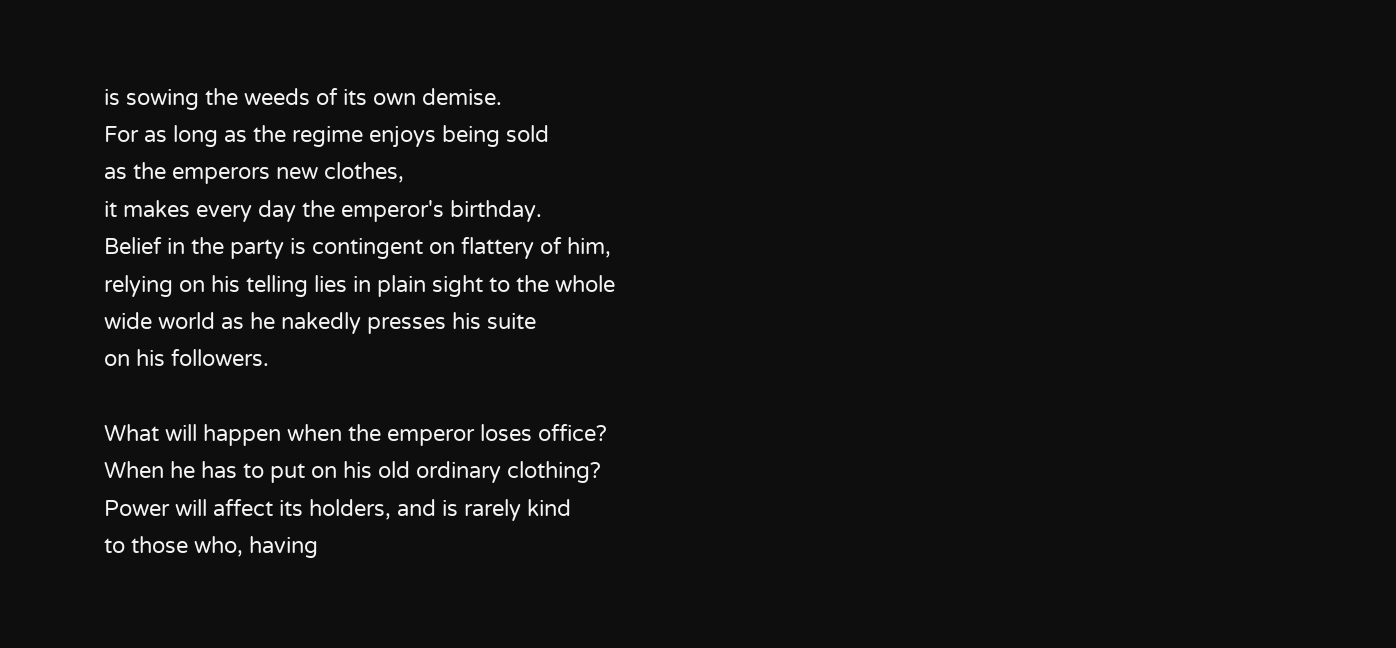is sowing the weeds of its own demise.
For as long as the regime enjoys being sold
as the emperors new clothes,
it makes every day the emperor's birthday.
Belief in the party is contingent on flattery of him,
relying on his telling lies in plain sight to the whole
wide world as he nakedly presses his suite
on his followers.

What will happen when the emperor loses office?
When he has to put on his old ordinary clothing?
Power will affect its holders, and is rarely kind
to those who, having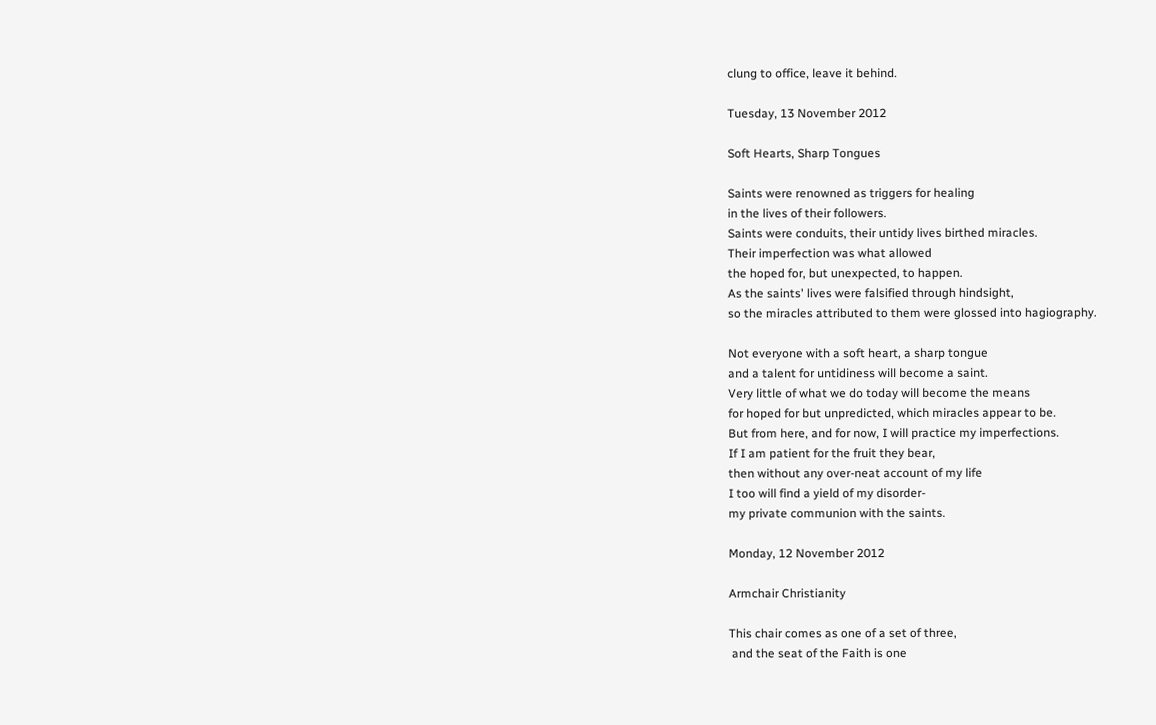clung to office, leave it behind.

Tuesday, 13 November 2012

Soft Hearts, Sharp Tongues

Saints were renowned as triggers for healing
in the lives of their followers.
Saints were conduits, their untidy lives birthed miracles.
Their imperfection was what allowed
the hoped for, but unexpected, to happen.
As the saints' lives were falsified through hindsight,
so the miracles attributed to them were glossed into hagiography.

Not everyone with a soft heart, a sharp tongue
and a talent for untidiness will become a saint.
Very little of what we do today will become the means
for hoped for but unpredicted, which miracles appear to be.
But from here, and for now, I will practice my imperfections.
If I am patient for the fruit they bear,
then without any over-neat account of my life
I too will find a yield of my disorder-
my private communion with the saints.

Monday, 12 November 2012

Armchair Christianity

This chair comes as one of a set of three,
 and the seat of the Faith is one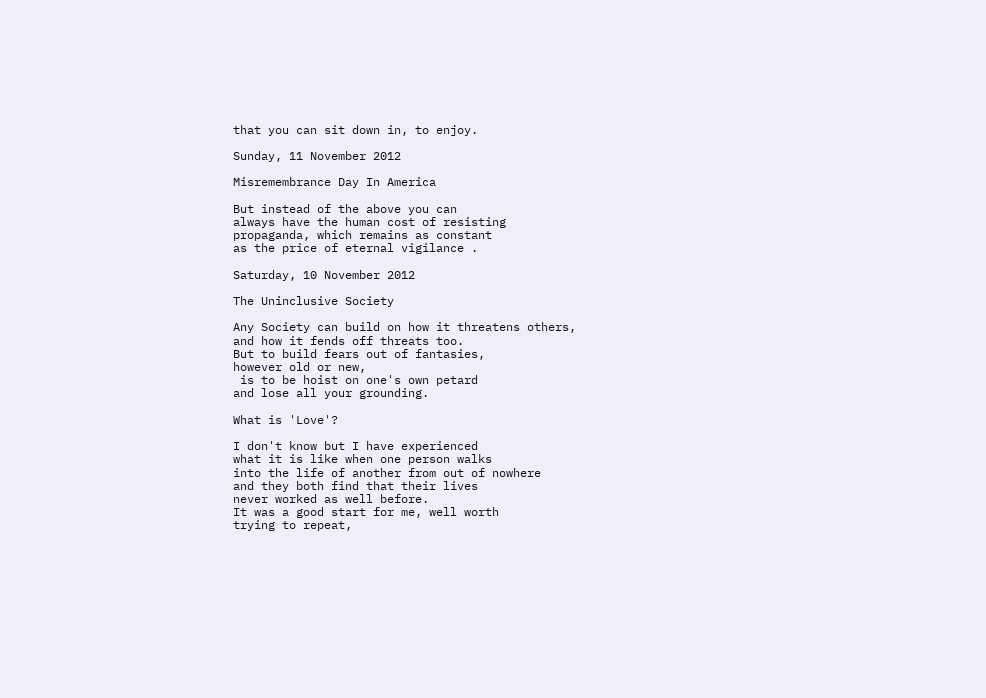that you can sit down in, to enjoy.

Sunday, 11 November 2012

Misremembrance Day In America

But instead of the above you can
always have the human cost of resisting
propaganda, which remains as constant
as the price of eternal vigilance .

Saturday, 10 November 2012

The Uninclusive Society

Any Society can build on how it threatens others,
and how it fends off threats too.
But to build fears out of fantasies,
however old or new,
 is to be hoist on one's own petard
and lose all your grounding.

What is 'Love'?

I don't know but I have experienced
what it is like when one person walks
into the life of another from out of nowhere
and they both find that their lives
never worked as well before.
It was a good start for me, well worth
trying to repeat,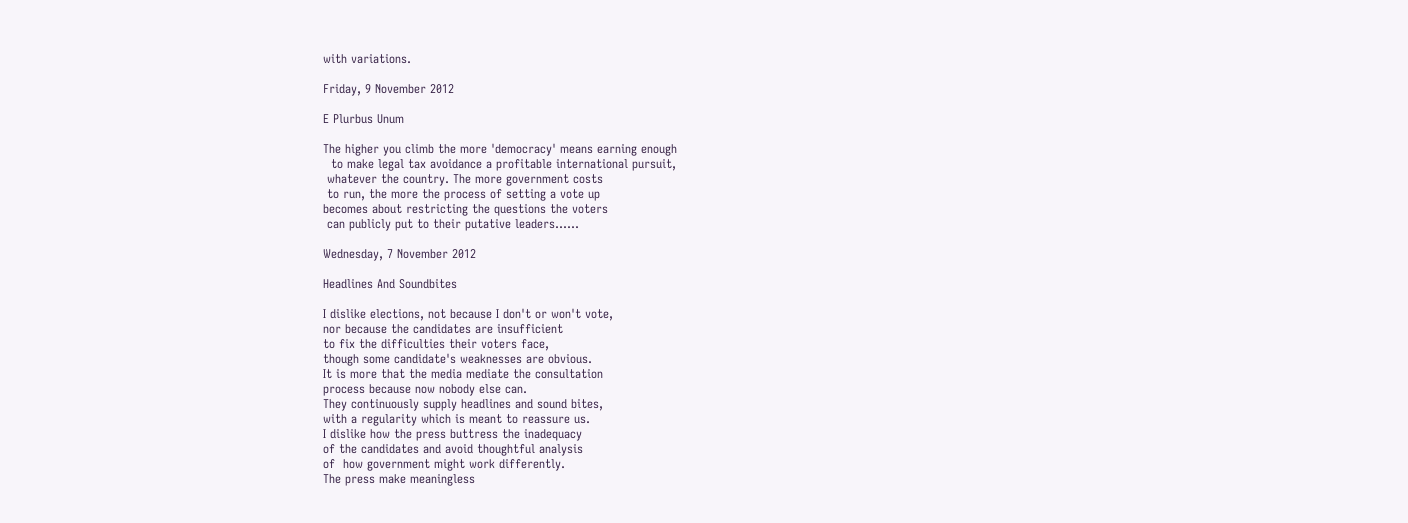with variations.

Friday, 9 November 2012

E Plurbus Unum

The higher you climb the more 'democracy' means earning enough
  to make legal tax avoidance a profitable international pursuit,
 whatever the country. The more government costs
 to run, the more the process of setting a vote up
becomes about restricting the questions the voters
 can publicly put to their putative leaders......

Wednesday, 7 November 2012

Headlines And Soundbites

I dislike elections, not because I don't or won't vote,
nor because the candidates are insufficient
to fix the difficulties their voters face,
though some candidate's weaknesses are obvious.
It is more that the media mediate the consultation
process because now nobody else can.
They continuously supply headlines and sound bites,
with a regularity which is meant to reassure us.
I dislike how the press buttress the inadequacy
of the candidates and avoid thoughtful analysis
of  how government might work differently.
The press make meaningless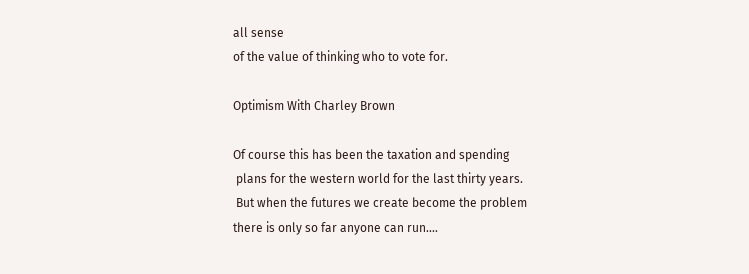all sense
of the value of thinking who to vote for.

Optimism With Charley Brown

Of course this has been the taxation and spending
 plans for the western world for the last thirty years.
 But when the futures we create become the problem
there is only so far anyone can run....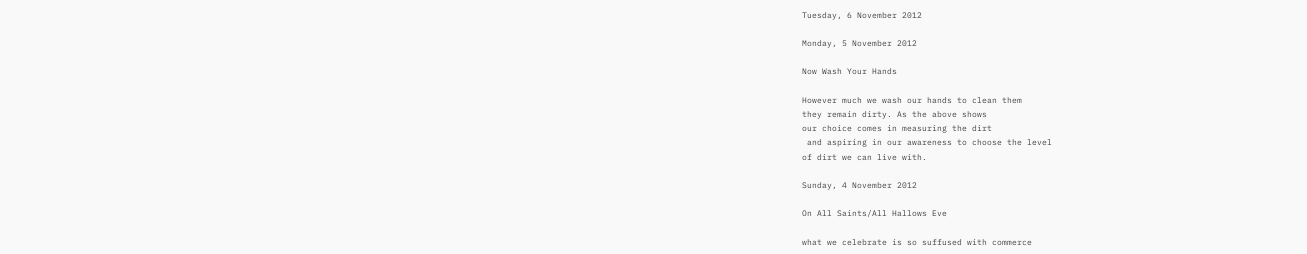Tuesday, 6 November 2012

Monday, 5 November 2012

Now Wash Your Hands

However much we wash our hands to clean them
they remain dirty. As the above shows
our choice comes in measuring the dirt
 and aspiring in our awareness to choose the level
of dirt we can live with.

Sunday, 4 November 2012

On All Saints/All Hallows Eve

what we celebrate is so suffused with commerce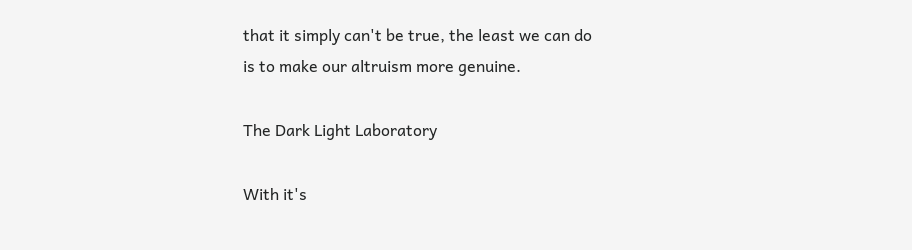that it simply can't be true, the least we can do
is to make our altruism more genuine.

The Dark Light Laboratory

With it's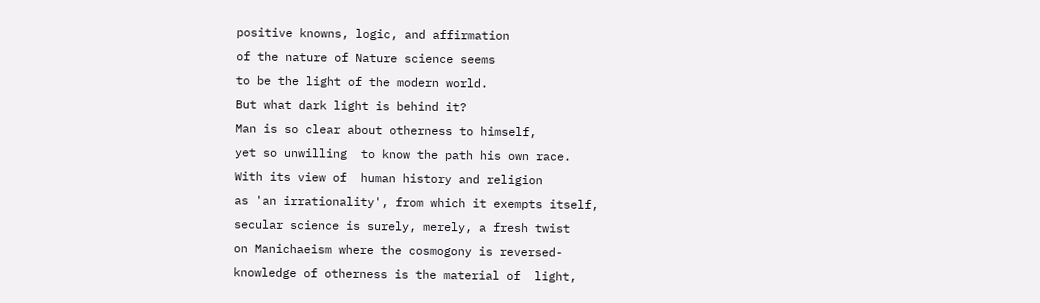positive knowns, logic, and affirmation
of the nature of Nature science seems
to be the light of the modern world.
But what dark light is behind it?
Man is so clear about otherness to himself,
yet so unwilling  to know the path his own race.
With its view of  human history and religion
as 'an irrationality', from which it exempts itself,
secular science is surely, merely, a fresh twist
on Manichaeism where the cosmogony is reversed-
knowledge of otherness is the material of  light,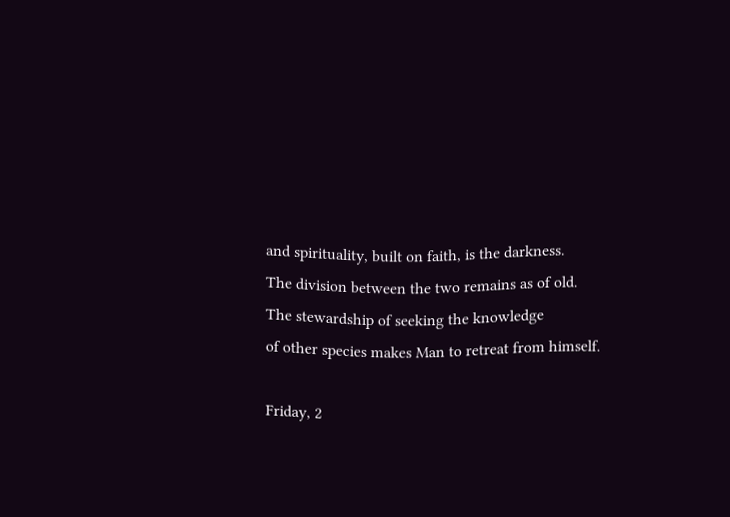and spirituality, built on faith, is the darkness.
The division between the two remains as of old.
The stewardship of seeking the knowledge
of other species makes Man to retreat from himself.

Friday, 2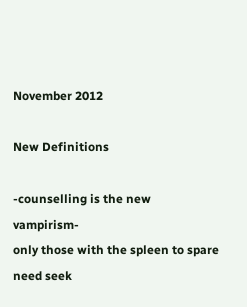November 2012

New Definitions

-counselling is the new vampirism-
only those with the spleen to spare need seek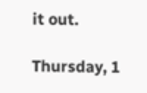it out.

Thursday, 1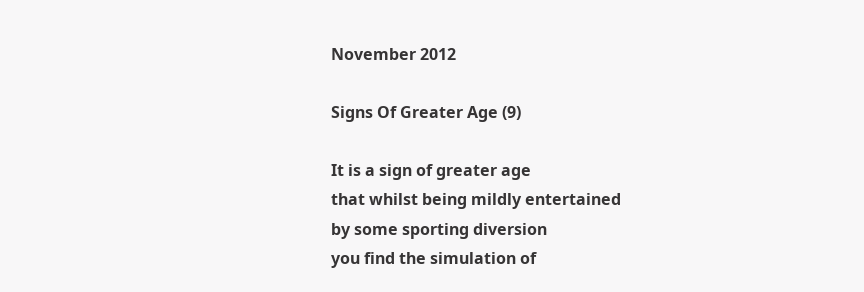November 2012

Signs Of Greater Age (9)

It is a sign of greater age
that whilst being mildly entertained
by some sporting diversion
you find the simulation of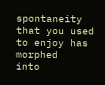spontaneity
that you used to enjoy has morphed
into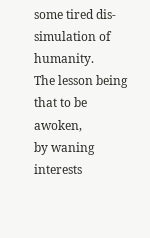some tired dis-simulation of humanity.
The lesson being that to be awoken,
by waning interests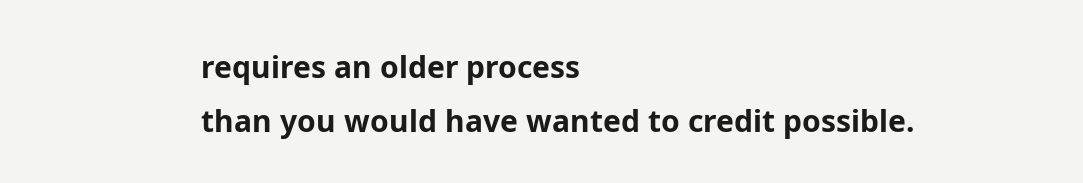requires an older process
than you would have wanted to credit possible.